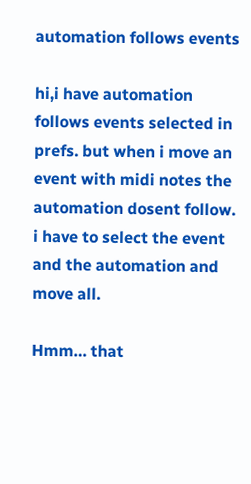automation follows events

hi,i have automation follows events selected in prefs. but when i move an event with midi notes the automation dosent follow.
i have to select the event and the automation and move all.

Hmm… that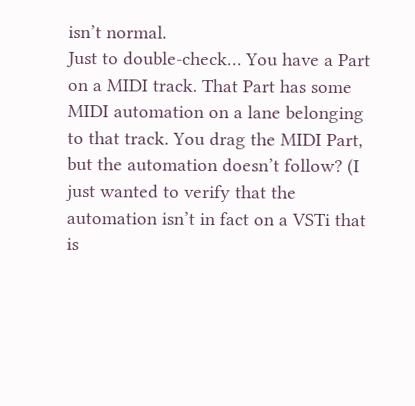isn’t normal.
Just to double-check… You have a Part on a MIDI track. That Part has some MIDI automation on a lane belonging to that track. You drag the MIDI Part, but the automation doesn’t follow? (I just wanted to verify that the automation isn’t in fact on a VSTi that is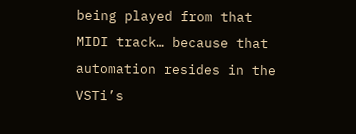being played from that MIDI track… because that automation resides in the VSTi’s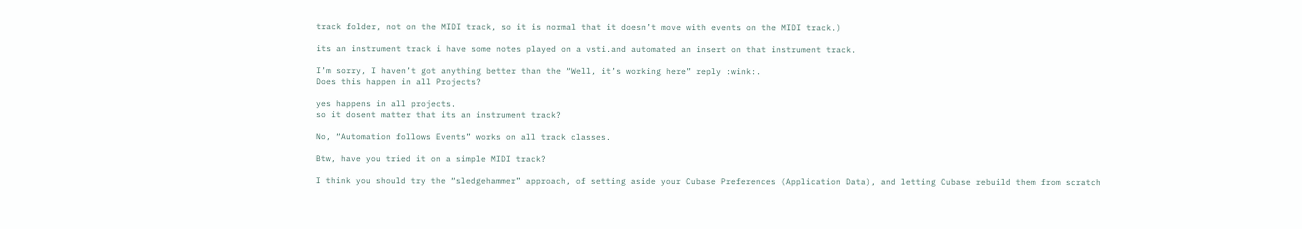track folder, not on the MIDI track, so it is normal that it doesn’t move with events on the MIDI track.)

its an instrument track i have some notes played on a vsti.and automated an insert on that instrument track.

I’m sorry, I haven’t got anything better than the “Well, it’s working here” reply :wink:.
Does this happen in all Projects?

yes happens in all projects.
so it dosent matter that its an instrument track?

No, “Automation follows Events” works on all track classes.

Btw, have you tried it on a simple MIDI track?

I think you should try the “sledgehammer” approach, of setting aside your Cubase Preferences (Application Data), and letting Cubase rebuild them from scratch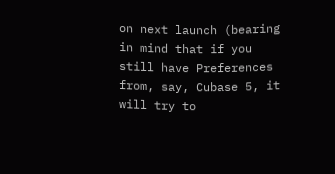on next launch (bearing in mind that if you still have Preferences from, say, Cubase 5, it will try to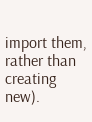import them, rather than creating new).